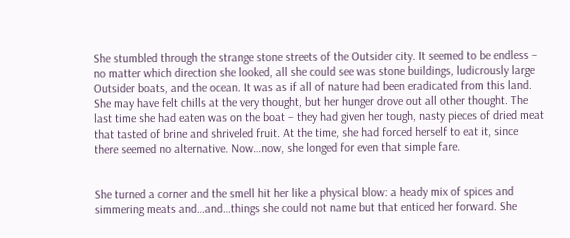She stumbled through the strange stone streets of the Outsider city. It seemed to be endless – no matter which direction she looked, all she could see was stone buildings, ludicrously large Outsider boats, and the ocean. It was as if all of nature had been eradicated from this land. She may have felt chills at the very thought, but her hunger drove out all other thought. The last time she had eaten was on the boat – they had given her tough, nasty pieces of dried meat that tasted of brine and shriveled fruit. At the time, she had forced herself to eat it, since there seemed no alternative. Now…now, she longed for even that simple fare.


She turned a corner and the smell hit her like a physical blow: a heady mix of spices and simmering meats and…and…things she could not name but that enticed her forward. She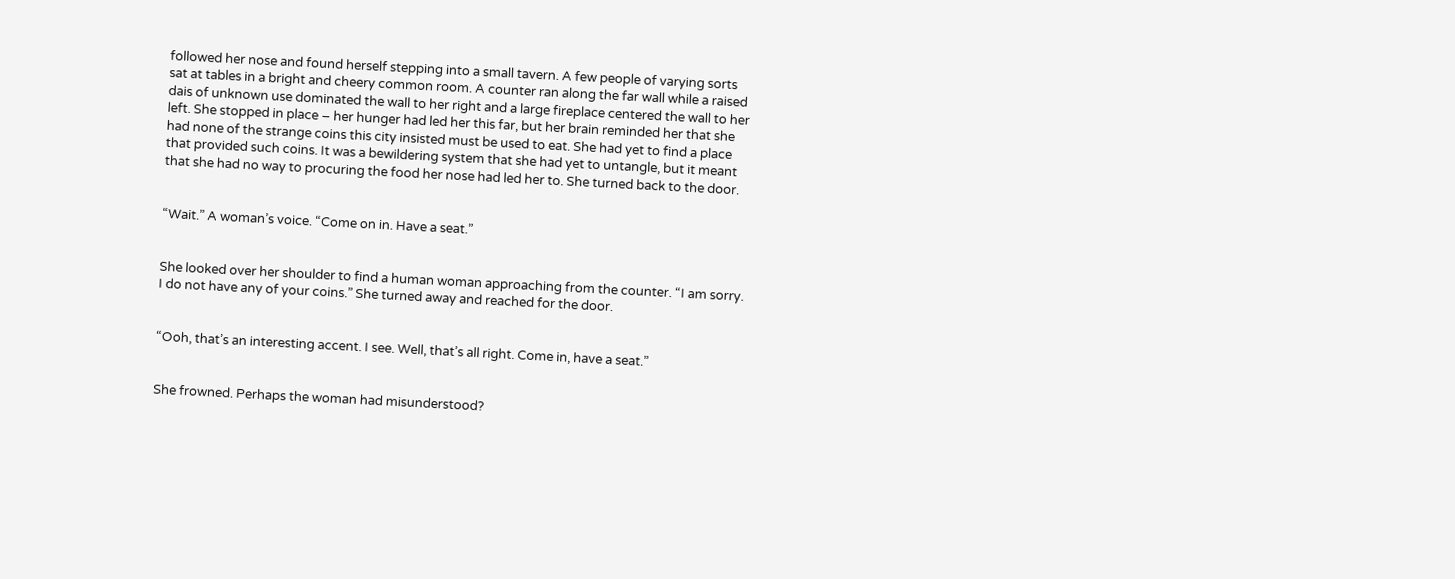followed her nose and found herself stepping into a small tavern. A few people of varying sorts sat at tables in a bright and cheery common room. A counter ran along the far wall while a raised dais of unknown use dominated the wall to her right and a large fireplace centered the wall to her left. She stopped in place – her hunger had led her this far, but her brain reminded her that she had none of the strange coins this city insisted must be used to eat. She had yet to find a place that provided such coins. It was a bewildering system that she had yet to untangle, but it meant that she had no way to procuring the food her nose had led her to. She turned back to the door.


“Wait.” A woman’s voice. “Come on in. Have a seat.”


She looked over her shoulder to find a human woman approaching from the counter. “I am sorry. I do not have any of your coins.” She turned away and reached for the door.


“Ooh, that’s an interesting accent. I see. Well, that’s all right. Come in, have a seat.”


She frowned. Perhaps the woman had misunderstood?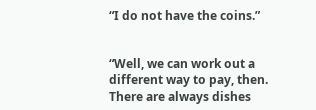“I do not have the coins.”


“Well, we can work out a different way to pay, then. There are always dishes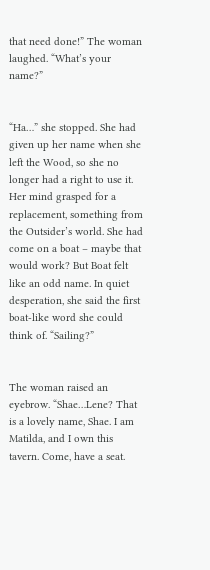that need done!” The woman laughed. “What’s your name?”


“Ha…” she stopped. She had given up her name when she left the Wood, so she no longer had a right to use it. Her mind grasped for a replacement, something from the Outsider’s world. She had come on a boat – maybe that would work? But Boat felt like an odd name. In quiet desperation, she said the first boat-like word she could think of. “Sailing?”


The woman raised an eyebrow. “Shae…Lene? That is a lovely name, Shae. I am Matilda, and I own this tavern. Come, have a seat.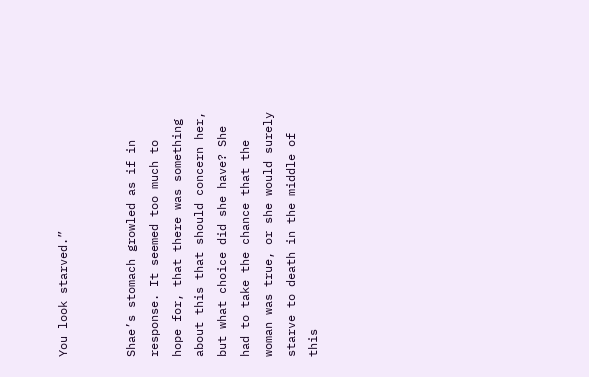You look starved.”


Shae’s stomach growled as if in response. It seemed too much to hope for, that there was something about this that should concern her, but what choice did she have? She had to take the chance that the woman was true, or she would surely starve to death in the middle of this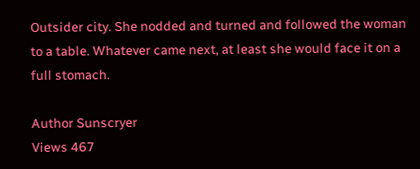Outsider city. She nodded and turned and followed the woman to a table. Whatever came next, at least she would face it on a full stomach.

Author Sunscryer
Views 467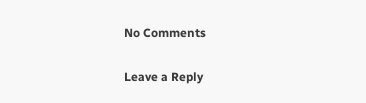No Comments

Leave a Reply